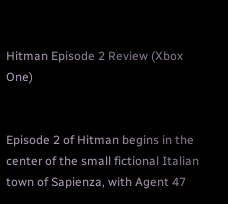Hitman Episode 2 Review (Xbox One)


Episode 2 of Hitman begins in the center of the small fictional Italian town of Sapienza, with Agent 47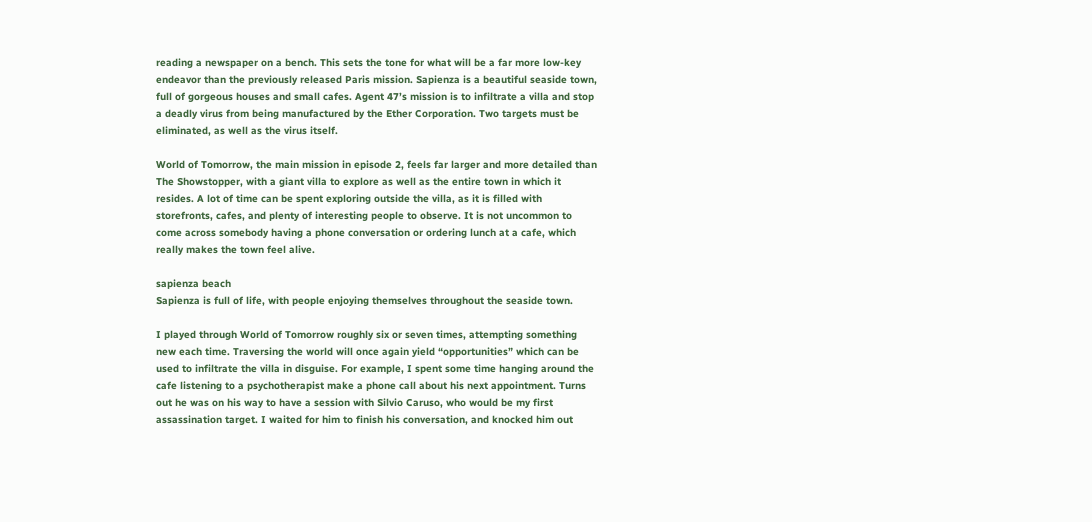reading a newspaper on a bench. This sets the tone for what will be a far more low-key endeavor than the previously released Paris mission. Sapienza is a beautiful seaside town, full of gorgeous houses and small cafes. Agent 47’s mission is to infiltrate a villa and stop a deadly virus from being manufactured by the Ether Corporation. Two targets must be eliminated, as well as the virus itself.

World of Tomorrow, the main mission in episode 2, feels far larger and more detailed than The Showstopper, with a giant villa to explore as well as the entire town in which it resides. A lot of time can be spent exploring outside the villa, as it is filled with storefronts, cafes, and plenty of interesting people to observe. It is not uncommon to come across somebody having a phone conversation or ordering lunch at a cafe, which really makes the town feel alive.

sapienza beach
Sapienza is full of life, with people enjoying themselves throughout the seaside town.

I played through World of Tomorrow roughly six or seven times, attempting something new each time. Traversing the world will once again yield “opportunities” which can be used to infiltrate the villa in disguise. For example, I spent some time hanging around the cafe listening to a psychotherapist make a phone call about his next appointment. Turns out he was on his way to have a session with Silvio Caruso, who would be my first assassination target. I waited for him to finish his conversation, and knocked him out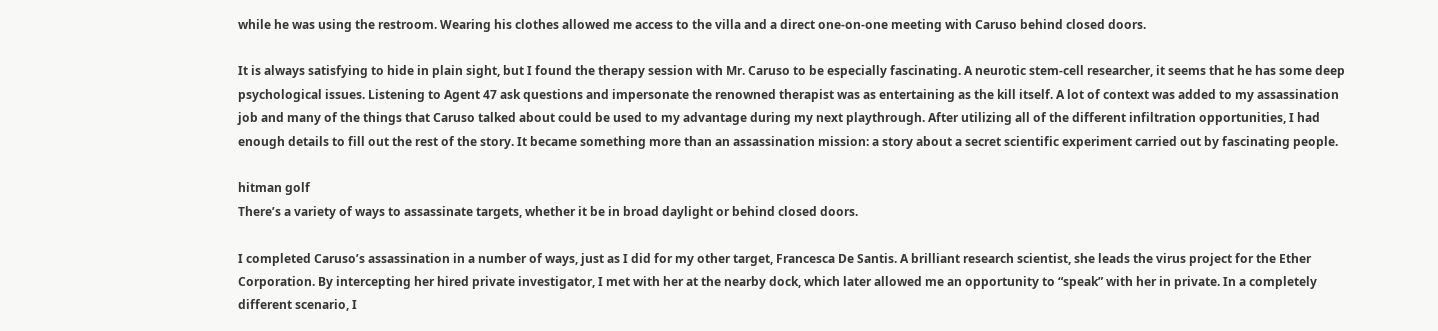while he was using the restroom. Wearing his clothes allowed me access to the villa and a direct one-on-one meeting with Caruso behind closed doors.

It is always satisfying to hide in plain sight, but I found the therapy session with Mr. Caruso to be especially fascinating. A neurotic stem-cell researcher, it seems that he has some deep psychological issues. Listening to Agent 47 ask questions and impersonate the renowned therapist was as entertaining as the kill itself. A lot of context was added to my assassination job and many of the things that Caruso talked about could be used to my advantage during my next playthrough. After utilizing all of the different infiltration opportunities, I had enough details to fill out the rest of the story. It became something more than an assassination mission: a story about a secret scientific experiment carried out by fascinating people.

hitman golf
There’s a variety of ways to assassinate targets, whether it be in broad daylight or behind closed doors.

I completed Caruso’s assassination in a number of ways, just as I did for my other target, Francesca De Santis. A brilliant research scientist, she leads the virus project for the Ether Corporation. By intercepting her hired private investigator, I met with her at the nearby dock, which later allowed me an opportunity to “speak” with her in private. In a completely different scenario, I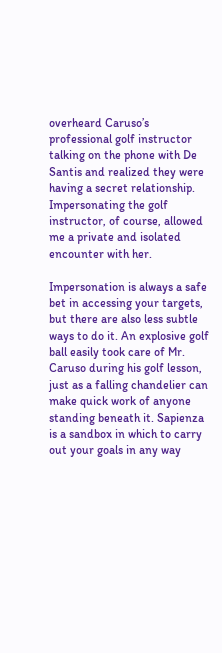overheard Caruso’s professional golf instructor talking on the phone with De Santis and realized they were having a secret relationship. Impersonating the golf instructor, of course, allowed me a private and isolated encounter with her.

Impersonation is always a safe bet in accessing your targets, but there are also less subtle ways to do it. An explosive golf ball easily took care of Mr. Caruso during his golf lesson, just as a falling chandelier can make quick work of anyone standing beneath it. Sapienza is a sandbox in which to carry out your goals in any way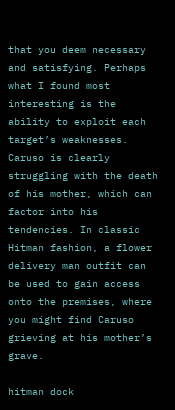that you deem necessary and satisfying. Perhaps what I found most interesting is the ability to exploit each target’s weaknesses. Caruso is clearly struggling with the death of his mother, which can factor into his tendencies. In classic Hitman fashion, a flower delivery man outfit can be used to gain access onto the premises, where you might find Caruso grieving at his mother’s grave.

hitman dock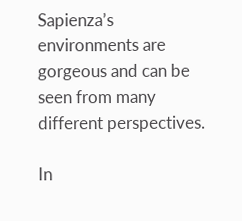Sapienza’s environments are gorgeous and can be seen from many different perspectives.

In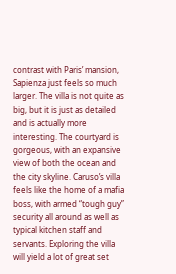contrast with Paris’ mansion, Sapienza just feels so much larger. The villa is not quite as big, but it is just as detailed and is actually more interesting. The courtyard is gorgeous, with an expansive view of both the ocean and the city skyline. Caruso’s villa feels like the home of a mafia boss, with armed “tough guy” security all around as well as typical kitchen staff and servants. Exploring the villa will yield a lot of great set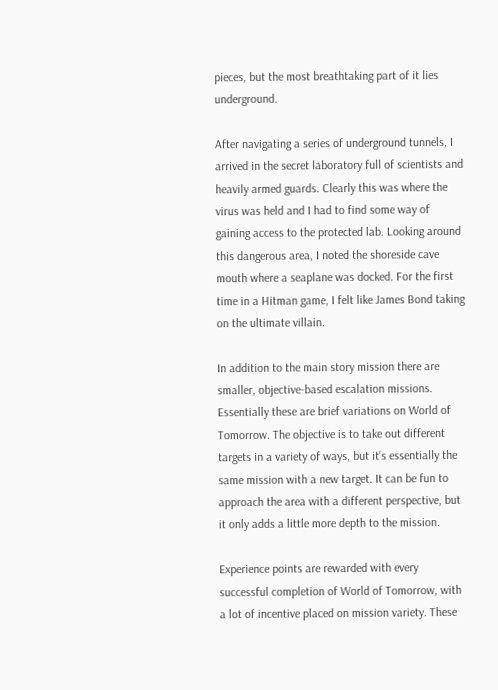pieces, but the most breathtaking part of it lies underground.

After navigating a series of underground tunnels, I arrived in the secret laboratory full of scientists and heavily armed guards. Clearly this was where the virus was held and I had to find some way of gaining access to the protected lab. Looking around this dangerous area, I noted the shoreside cave mouth where a seaplane was docked. For the first time in a Hitman game, I felt like James Bond taking on the ultimate villain.

In addition to the main story mission there are smaller, objective-based escalation missions. Essentially these are brief variations on World of Tomorrow. The objective is to take out different targets in a variety of ways, but it’s essentially the same mission with a new target. It can be fun to approach the area with a different perspective, but it only adds a little more depth to the mission.

Experience points are rewarded with every successful completion of World of Tomorrow, with a lot of incentive placed on mission variety. These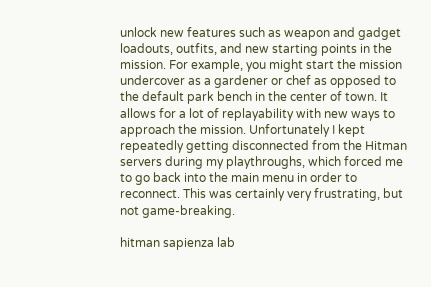unlock new features such as weapon and gadget loadouts, outfits, and new starting points in the mission. For example, you might start the mission undercover as a gardener or chef as opposed to the default park bench in the center of town. It allows for a lot of replayability with new ways to approach the mission. Unfortunately I kept repeatedly getting disconnected from the Hitman servers during my playthroughs, which forced me to go back into the main menu in order to reconnect. This was certainly very frustrating, but not game-breaking.

hitman sapienza lab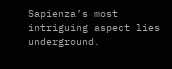Sapienza’s most intriguing aspect lies underground.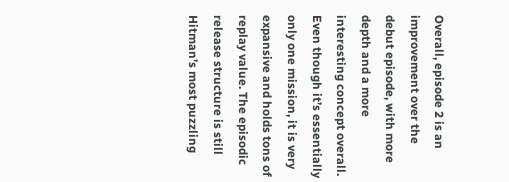Overall, episode 2 is an improvement over the debut episode, with more depth and a more interesting concept overall. Even though it’s essentially only one mission, it is very expansive and holds tons of replay value. The episodic release structure is still Hitman’s most puzzling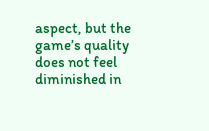aspect, but the game’s quality does not feel diminished in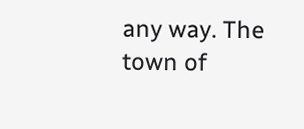any way. The town of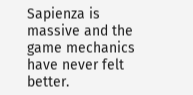Sapienza is massive and the game mechanics have never felt better.